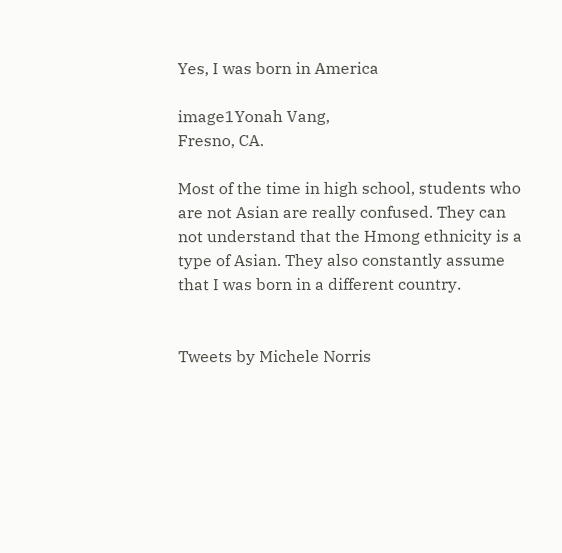Yes, I was born in America

image1Yonah Vang,
Fresno, CA.

Most of the time in high school, students who are not Asian are really confused. They can not understand that the Hmong ethnicity is a type of Asian. They also constantly assume that I was born in a different country.


Tweets by Michele Norris